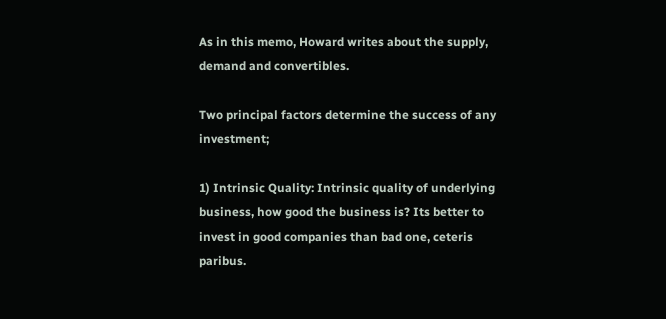As in this memo, Howard writes about the supply, demand and convertibles.

Two principal factors determine the success of any investment;

1) Intrinsic Quality: Intrinsic quality of underlying business, how good the business is? Its better to invest in good companies than bad one, ceteris paribus.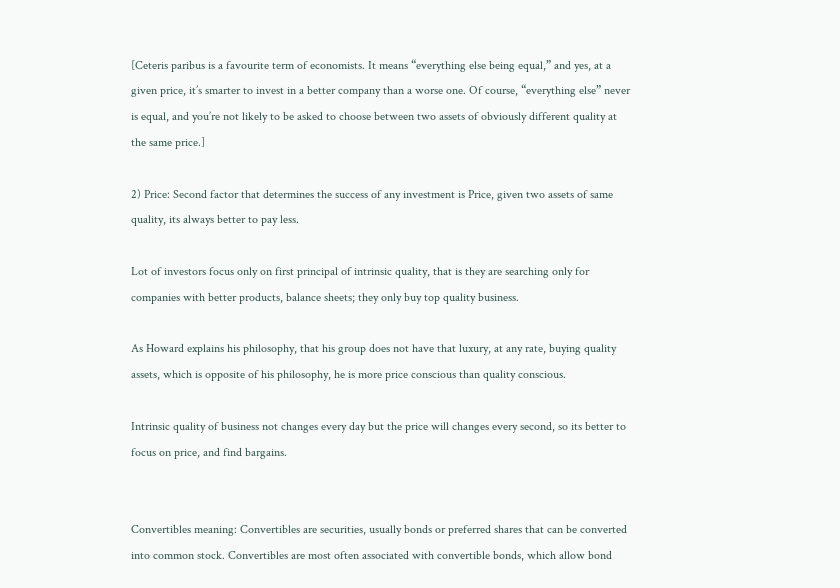[Ceteris paribus is a favourite term of economists. It means “everything else being equal,” and yes, at a given price, it’s smarter to invest in a better company than a worse one. Of course, “everything else” never is equal, and you’re not likely to be asked to choose between two assets of obviously different quality at the same price.]

2) Price: Second factor that determines the success of any investment is Price, given two assets of same quality, its always better to pay less.

Lot of investors focus only on first principal of intrinsic quality, that is they are searching only for companies with better products, balance sheets; they only buy top quality business.

As Howard explains his philosophy, that his group does not have that luxury, at any rate, buying quality assets, which is opposite of his philosophy, he is more price conscious than quality conscious.

Intrinsic quality of business not changes every day but the price will changes every second, so its better to focus on price, and find bargains.


Convertibles meaning: Convertibles are securities, usually bonds or preferred shares that can be converted into common stock. Convertibles are most often associated with convertible bonds, which allow bond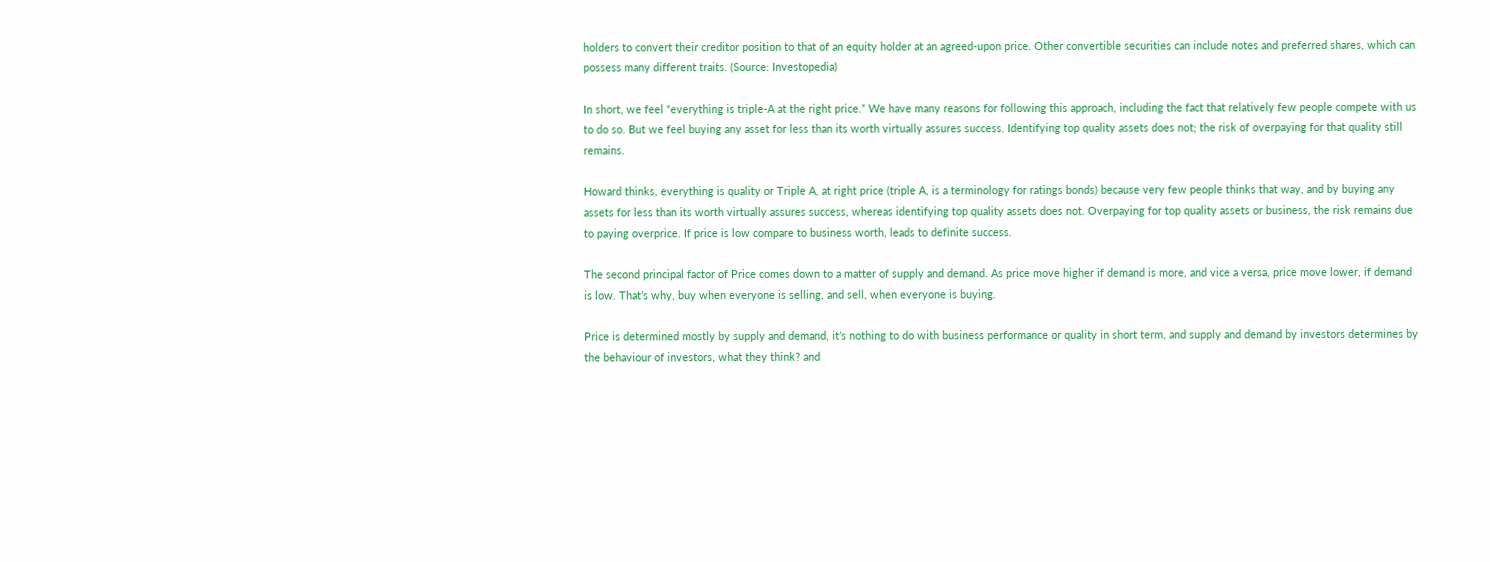holders to convert their creditor position to that of an equity holder at an agreed-upon price. Other convertible securities can include notes and preferred shares, which can possess many different traits. (Source: Investopedia)

In short, we feel “everything is triple-A at the right price.” We have many reasons for following this approach, including the fact that relatively few people compete with us to do so. But we feel buying any asset for less than its worth virtually assures success. Identifying top quality assets does not; the risk of overpaying for that quality still remains.

Howard thinks, everything is quality or Triple A, at right price (triple A, is a terminology for ratings bonds) because very few people thinks that way, and by buying any assets for less than its worth virtually assures success, whereas identifying top quality assets does not. Overpaying for top quality assets or business, the risk remains due to paying overprice. If price is low compare to business worth, leads to definite success.

The second principal factor of Price comes down to a matter of supply and demand. As price move higher if demand is more, and vice a versa, price move lower, if demand is low. That’s why, buy when everyone is selling, and sell, when everyone is buying.

Price is determined mostly by supply and demand, it’s nothing to do with business performance or quality in short term, and supply and demand by investors determines by the behaviour of investors, what they think? and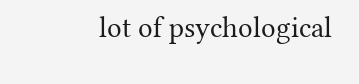lot of psychological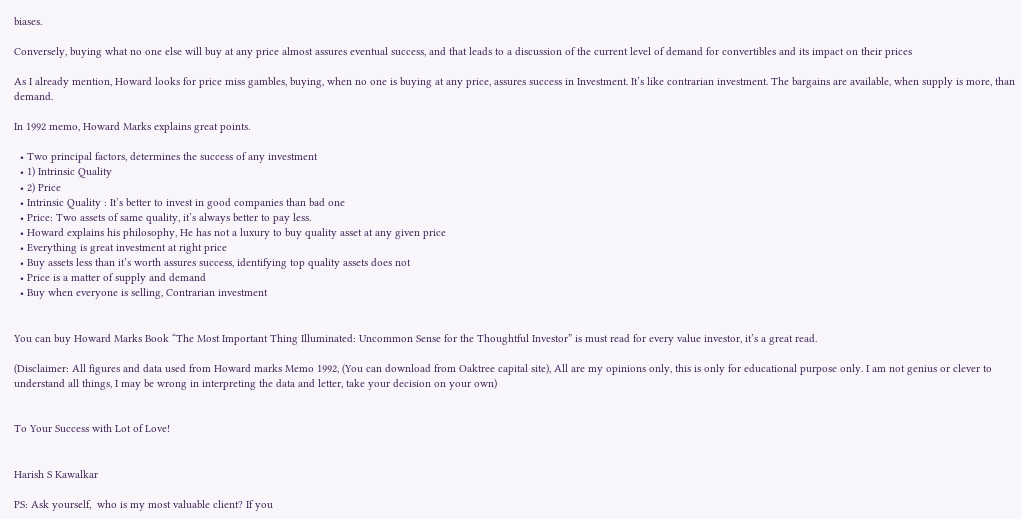biases.

Conversely, buying what no one else will buy at any price almost assures eventual success, and that leads to a discussion of the current level of demand for convertibles and its impact on their prices

As I already mention, Howard looks for price miss gambles, buying, when no one is buying at any price, assures success in Investment. It’s like contrarian investment. The bargains are available, when supply is more, than demand.

In 1992 memo, Howard Marks explains great points.

  • Two principal factors, determines the success of any investment
  • 1) Intrinsic Quality
  • 2) Price
  • Intrinsic Quality : It’s better to invest in good companies than bad one
  • Price: Two assets of same quality, it’s always better to pay less.
  • Howard explains his philosophy, He has not a luxury to buy quality asset at any given price
  • Everything is great investment at right price
  • Buy assets less than it’s worth assures success, identifying top quality assets does not
  • Price is a matter of supply and demand
  • Buy when everyone is selling, Contrarian investment


You can buy Howard Marks Book “The Most Important Thing Illuminated: Uncommon Sense for the Thoughtful Investor” is must read for every value investor, it’s a great read.

(Disclaimer: All figures and data used from Howard marks Memo 1992, (You can download from Oaktree capital site), All are my opinions only, this is only for educational purpose only. I am not genius or clever to understand all things, I may be wrong in interpreting the data and letter, take your decision on your own)


To Your Success with Lot of Love!


Harish S Kawalkar

PS: Ask yourself,  who is my most valuable client? If you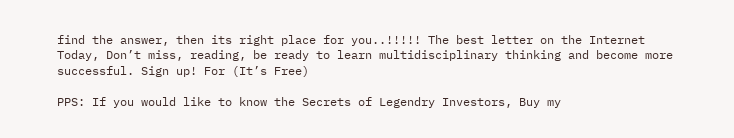find the answer, then its right place for you..!!!!! The best letter on the Internet Today, Don’t miss, reading, be ready to learn multidisciplinary thinking and become more successful. Sign up! For (It’s Free)

PPS: If you would like to know the Secrets of Legendry Investors, Buy my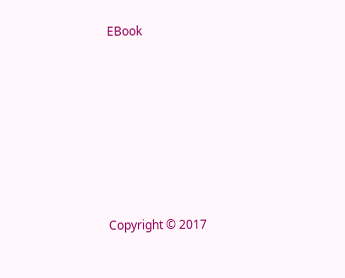EBook











Copyright © 2017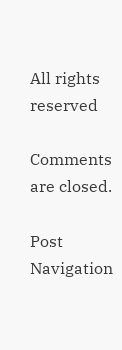All rights reserved

Comments are closed.

Post Navigation